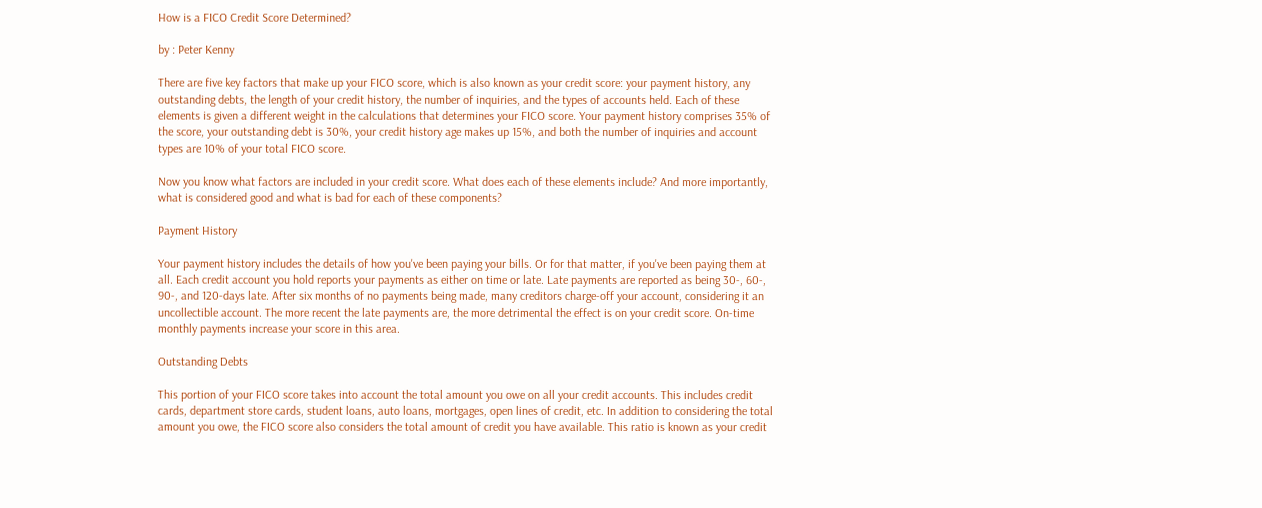How is a FICO Credit Score Determined?

by : Peter Kenny

There are five key factors that make up your FICO score, which is also known as your credit score: your payment history, any outstanding debts, the length of your credit history, the number of inquiries, and the types of accounts held. Each of these elements is given a different weight in the calculations that determines your FICO score. Your payment history comprises 35% of the score, your outstanding debt is 30%, your credit history age makes up 15%, and both the number of inquiries and account types are 10% of your total FICO score.

Now you know what factors are included in your credit score. What does each of these elements include? And more importantly, what is considered good and what is bad for each of these components?

Payment History

Your payment history includes the details of how you've been paying your bills. Or for that matter, if you've been paying them at all. Each credit account you hold reports your payments as either on time or late. Late payments are reported as being 30-, 60-, 90-, and 120-days late. After six months of no payments being made, many creditors charge-off your account, considering it an uncollectible account. The more recent the late payments are, the more detrimental the effect is on your credit score. On-time monthly payments increase your score in this area.

Outstanding Debts

This portion of your FICO score takes into account the total amount you owe on all your credit accounts. This includes credit cards, department store cards, student loans, auto loans, mortgages, open lines of credit, etc. In addition to considering the total amount you owe, the FICO score also considers the total amount of credit you have available. This ratio is known as your credit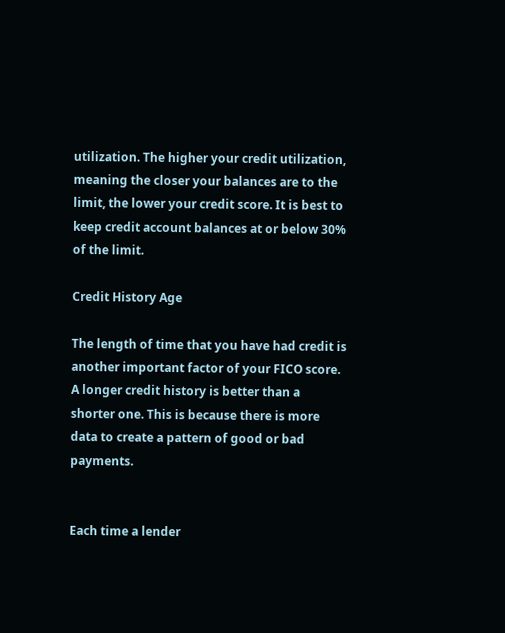utilization. The higher your credit utilization, meaning the closer your balances are to the limit, the lower your credit score. It is best to keep credit account balances at or below 30% of the limit.

Credit History Age

The length of time that you have had credit is another important factor of your FICO score. A longer credit history is better than a shorter one. This is because there is more data to create a pattern of good or bad payments.


Each time a lender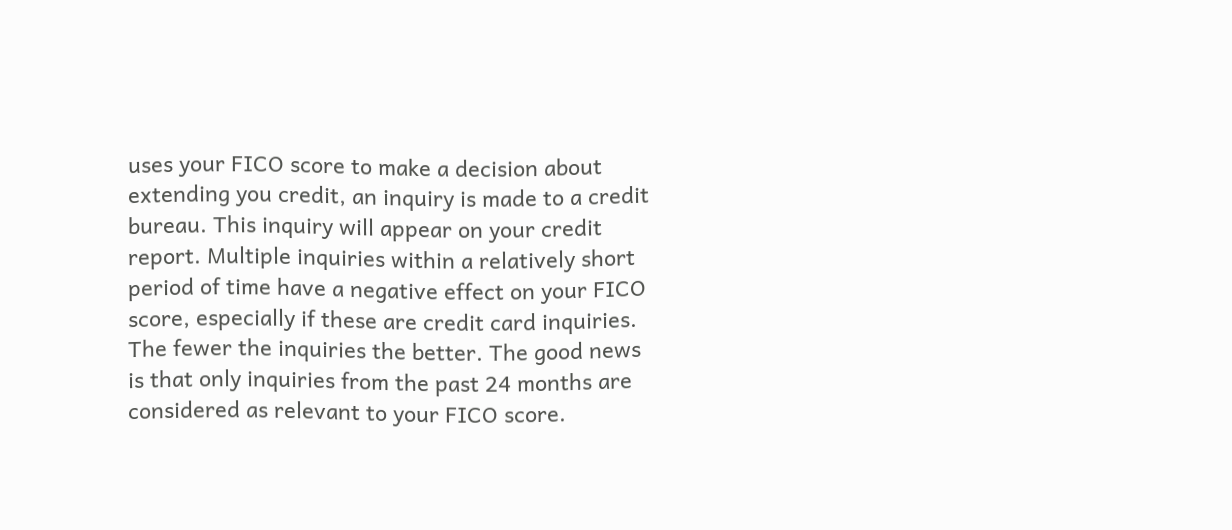uses your FICO score to make a decision about extending you credit, an inquiry is made to a credit bureau. This inquiry will appear on your credit report. Multiple inquiries within a relatively short period of time have a negative effect on your FICO score, especially if these are credit card inquiries. The fewer the inquiries the better. The good news is that only inquiries from the past 24 months are considered as relevant to your FICO score.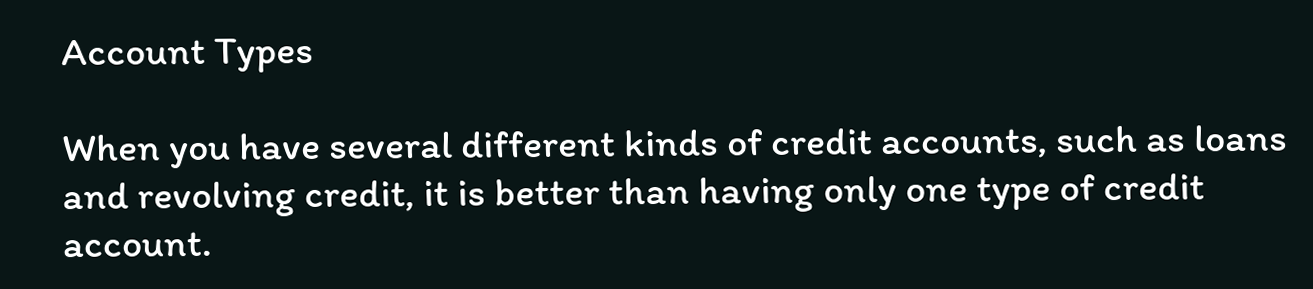Account Types

When you have several different kinds of credit accounts, such as loans and revolving credit, it is better than having only one type of credit account.